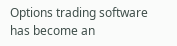Options trading software has become an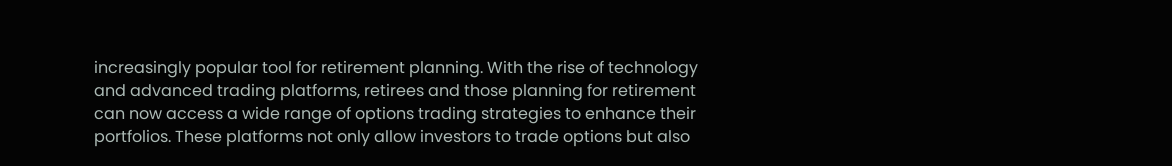increasingly popular tool for retirement planning. With the rise of technology and advanced trading platforms, retirees and those planning for retirement can now access a wide range of options trading strategies to enhance their portfolios. These platforms not only allow investors to trade options but also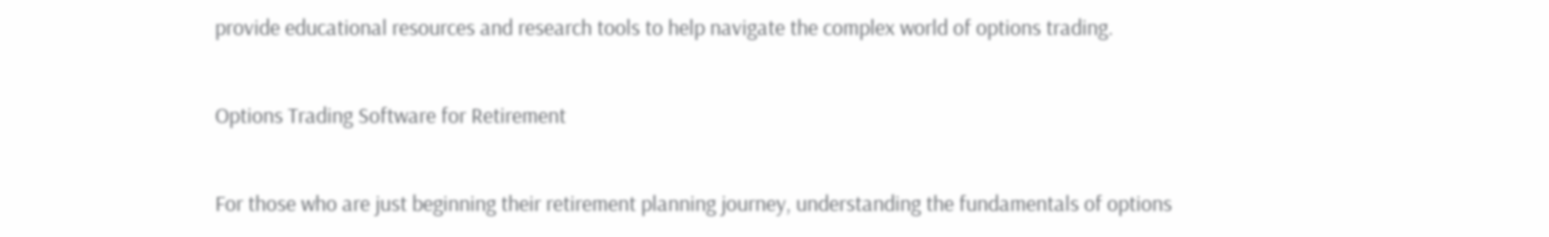provide educational resources and research tools to help navigate the complex world of options trading.

Options Trading Software for Retirement

For those who are just beginning their retirement planning journey, understanding the fundamentals of options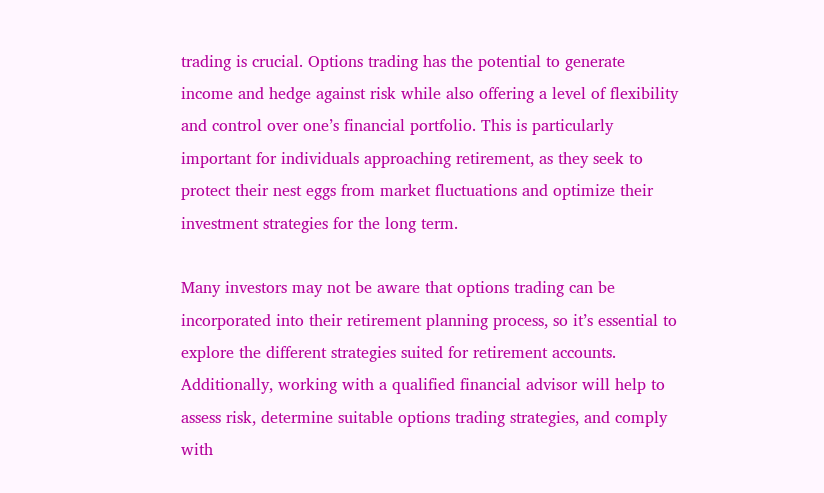trading is crucial. Options trading has the potential to generate income and hedge against risk while also offering a level of flexibility and control over one’s financial portfolio. This is particularly important for individuals approaching retirement, as they seek to protect their nest eggs from market fluctuations and optimize their investment strategies for the long term.

Many investors may not be aware that options trading can be incorporated into their retirement planning process, so it’s essential to explore the different strategies suited for retirement accounts. Additionally, working with a qualified financial advisor will help to assess risk, determine suitable options trading strategies, and comply with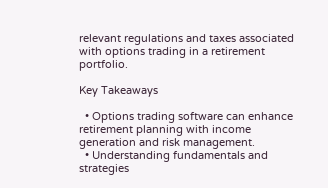relevant regulations and taxes associated with options trading in a retirement portfolio.

Key Takeaways

  • Options trading software can enhance retirement planning with income generation and risk management.
  • Understanding fundamentals and strategies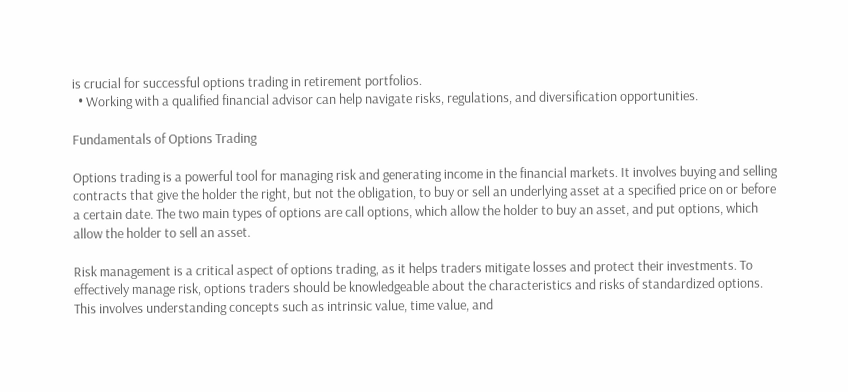is crucial for successful options trading in retirement portfolios.
  • Working with a qualified financial advisor can help navigate risks, regulations, and diversification opportunities.

Fundamentals of Options Trading

Options trading is a powerful tool for managing risk and generating income in the financial markets. It involves buying and selling contracts that give the holder the right, but not the obligation, to buy or sell an underlying asset at a specified price on or before a certain date. The two main types of options are call options, which allow the holder to buy an asset, and put options, which allow the holder to sell an asset.

Risk management is a critical aspect of options trading, as it helps traders mitigate losses and protect their investments. To effectively manage risk, options traders should be knowledgeable about the characteristics and risks of standardized options. This involves understanding concepts such as intrinsic value, time value, and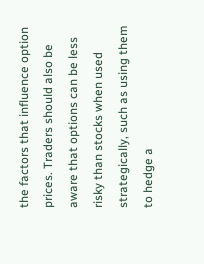the factors that influence option prices. Traders should also be aware that options can be less risky than stocks when used strategically, such as using them to hedge a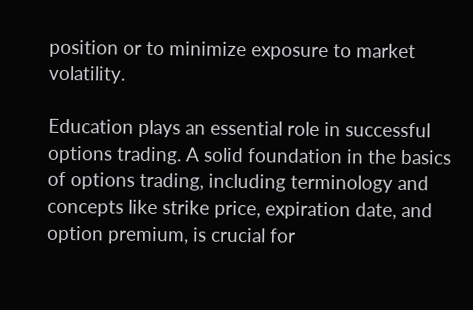position or to minimize exposure to market volatility.

Education plays an essential role in successful options trading. A solid foundation in the basics of options trading, including terminology and concepts like strike price, expiration date, and option premium, is crucial for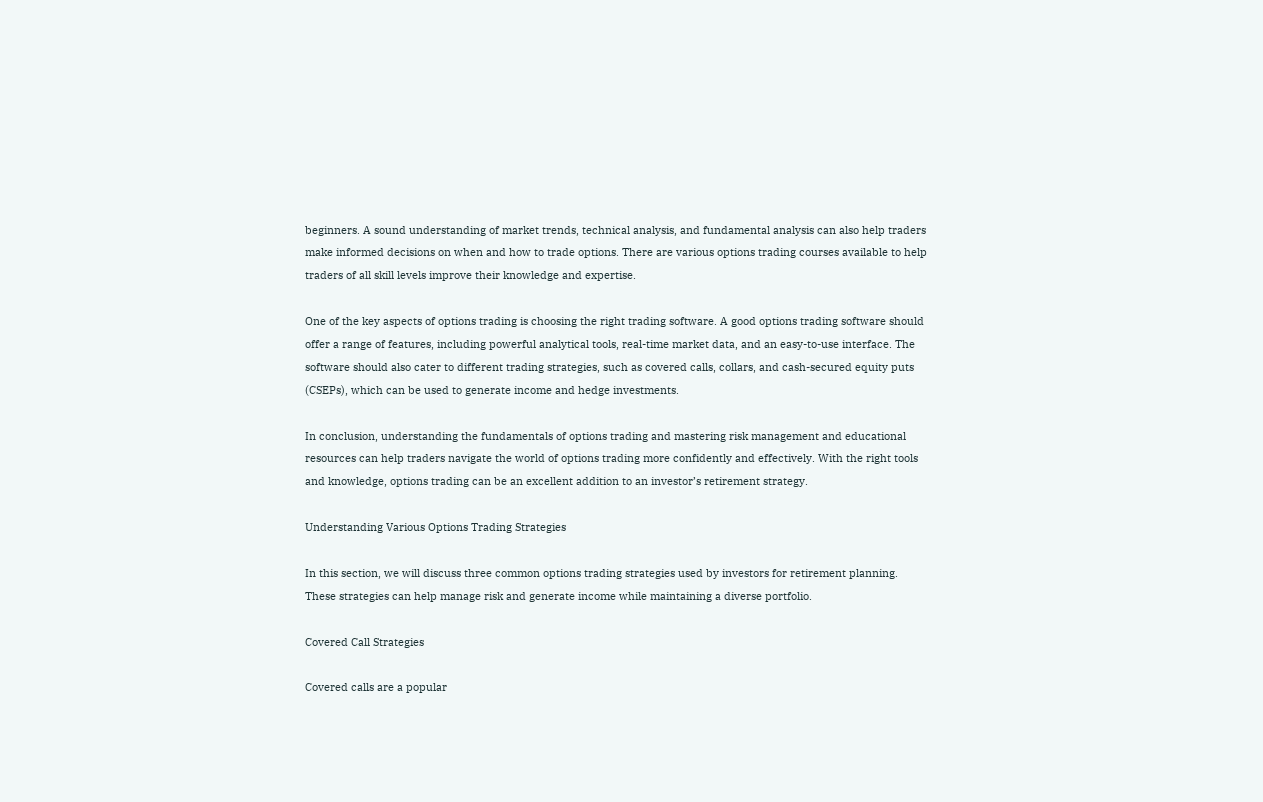beginners. A sound understanding of market trends, technical analysis, and fundamental analysis can also help traders make informed decisions on when and how to trade options. There are various options trading courses available to help traders of all skill levels improve their knowledge and expertise.

One of the key aspects of options trading is choosing the right trading software. A good options trading software should offer a range of features, including powerful analytical tools, real-time market data, and an easy-to-use interface. The software should also cater to different trading strategies, such as covered calls, collars, and cash-secured equity puts (CSEPs), which can be used to generate income and hedge investments.

In conclusion, understanding the fundamentals of options trading and mastering risk management and educational resources can help traders navigate the world of options trading more confidently and effectively. With the right tools and knowledge, options trading can be an excellent addition to an investor’s retirement strategy.

Understanding Various Options Trading Strategies

In this section, we will discuss three common options trading strategies used by investors for retirement planning. These strategies can help manage risk and generate income while maintaining a diverse portfolio.

Covered Call Strategies

Covered calls are a popular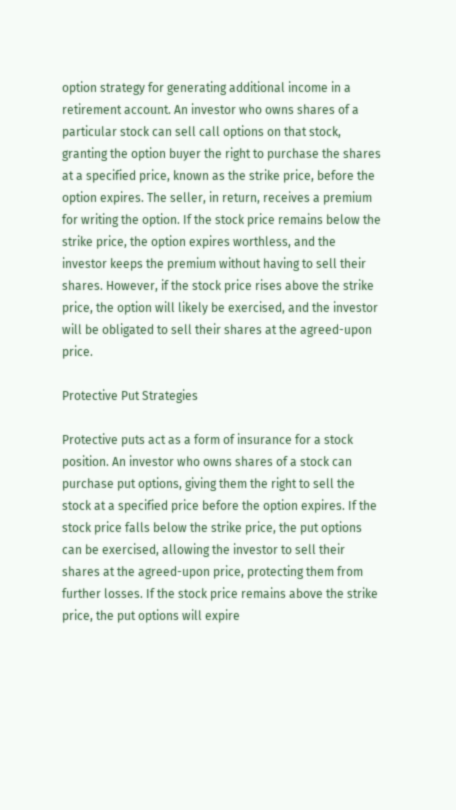option strategy for generating additional income in a retirement account. An investor who owns shares of a particular stock can sell call options on that stock, granting the option buyer the right to purchase the shares at a specified price, known as the strike price, before the option expires. The seller, in return, receives a premium for writing the option. If the stock price remains below the strike price, the option expires worthless, and the investor keeps the premium without having to sell their shares. However, if the stock price rises above the strike price, the option will likely be exercised, and the investor will be obligated to sell their shares at the agreed-upon price.

Protective Put Strategies

Protective puts act as a form of insurance for a stock position. An investor who owns shares of a stock can purchase put options, giving them the right to sell the stock at a specified price before the option expires. If the stock price falls below the strike price, the put options can be exercised, allowing the investor to sell their shares at the agreed-upon price, protecting them from further losses. If the stock price remains above the strike price, the put options will expire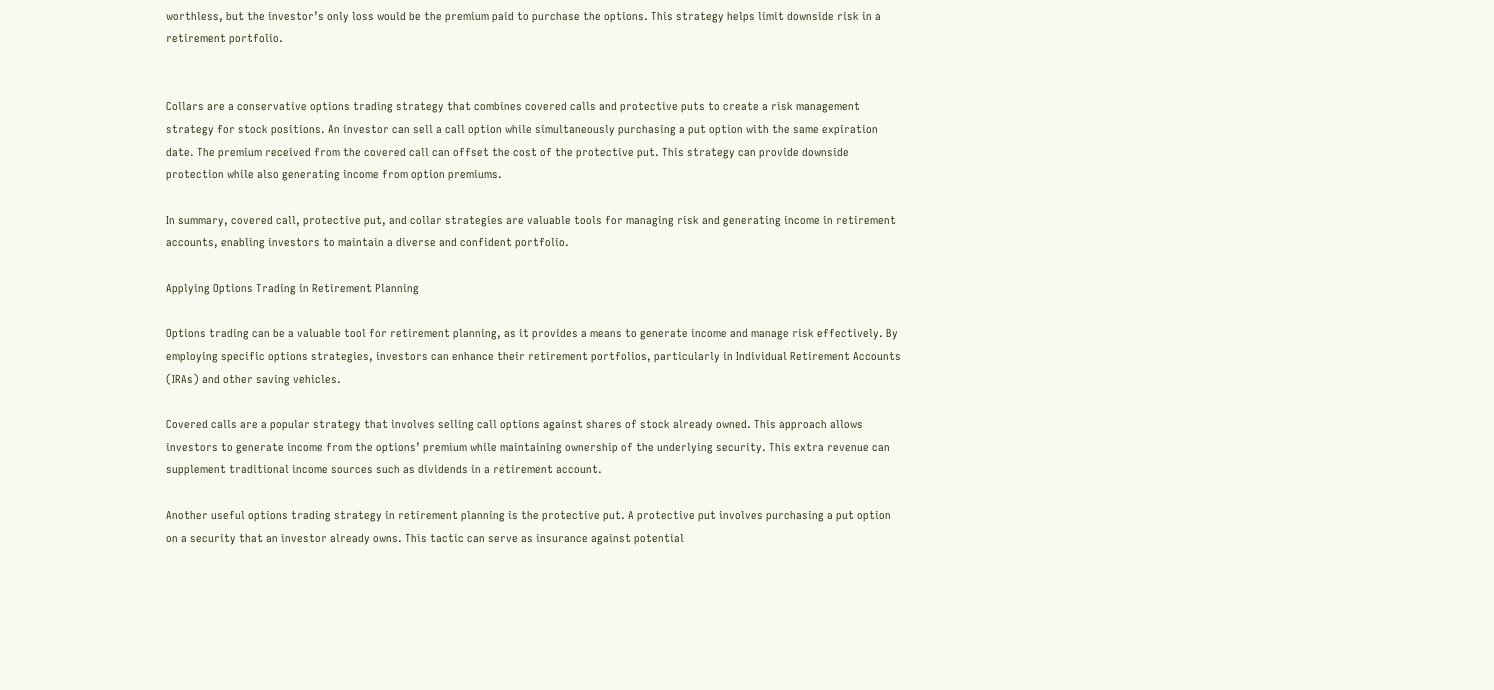worthless, but the investor’s only loss would be the premium paid to purchase the options. This strategy helps limit downside risk in a retirement portfolio.


Collars are a conservative options trading strategy that combines covered calls and protective puts to create a risk management strategy for stock positions. An investor can sell a call option while simultaneously purchasing a put option with the same expiration date. The premium received from the covered call can offset the cost of the protective put. This strategy can provide downside protection while also generating income from option premiums.

In summary, covered call, protective put, and collar strategies are valuable tools for managing risk and generating income in retirement accounts, enabling investors to maintain a diverse and confident portfolio.

Applying Options Trading in Retirement Planning

Options trading can be a valuable tool for retirement planning, as it provides a means to generate income and manage risk effectively. By employing specific options strategies, investors can enhance their retirement portfolios, particularly in Individual Retirement Accounts (IRAs) and other saving vehicles.

Covered calls are a popular strategy that involves selling call options against shares of stock already owned. This approach allows investors to generate income from the options’ premium while maintaining ownership of the underlying security. This extra revenue can supplement traditional income sources such as dividends in a retirement account.

Another useful options trading strategy in retirement planning is the protective put. A protective put involves purchasing a put option on a security that an investor already owns. This tactic can serve as insurance against potential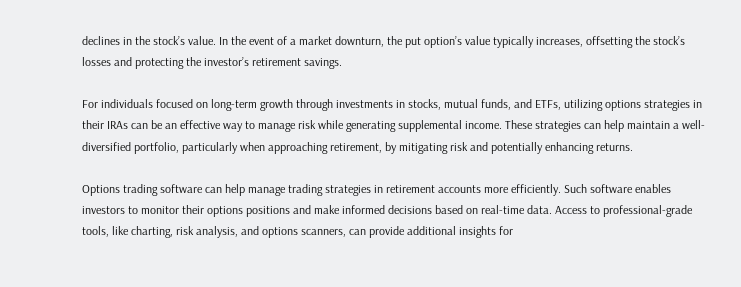declines in the stock’s value. In the event of a market downturn, the put option’s value typically increases, offsetting the stock’s losses and protecting the investor’s retirement savings.

For individuals focused on long-term growth through investments in stocks, mutual funds, and ETFs, utilizing options strategies in their IRAs can be an effective way to manage risk while generating supplemental income. These strategies can help maintain a well-diversified portfolio, particularly when approaching retirement, by mitigating risk and potentially enhancing returns.

Options trading software can help manage trading strategies in retirement accounts more efficiently. Such software enables investors to monitor their options positions and make informed decisions based on real-time data. Access to professional-grade tools, like charting, risk analysis, and options scanners, can provide additional insights for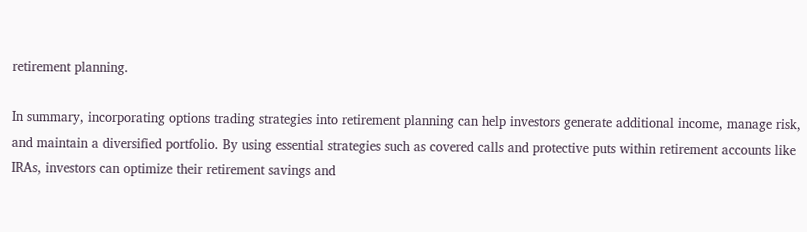retirement planning.

In summary, incorporating options trading strategies into retirement planning can help investors generate additional income, manage risk, and maintain a diversified portfolio. By using essential strategies such as covered calls and protective puts within retirement accounts like IRAs, investors can optimize their retirement savings and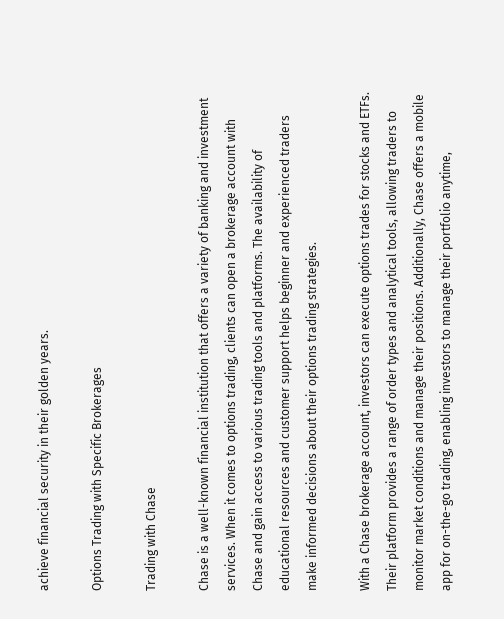achieve financial security in their golden years.

Options Trading with Specific Brokerages

Trading with Chase

Chase is a well-known financial institution that offers a variety of banking and investment services. When it comes to options trading, clients can open a brokerage account with Chase and gain access to various trading tools and platforms. The availability of educational resources and customer support helps beginner and experienced traders make informed decisions about their options trading strategies.

With a Chase brokerage account, investors can execute options trades for stocks and ETFs. Their platform provides a range of order types and analytical tools, allowing traders to monitor market conditions and manage their positions. Additionally, Chase offers a mobile app for on-the-go trading, enabling investors to manage their portfolio anytime,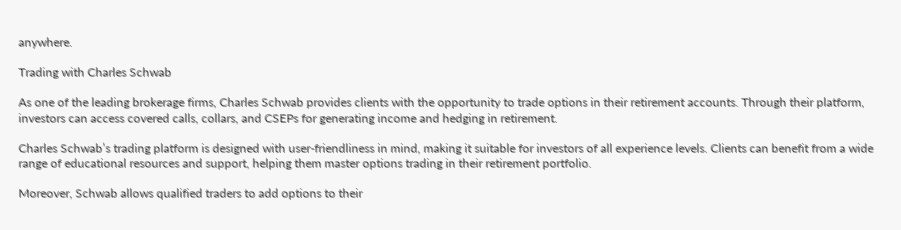anywhere.

Trading with Charles Schwab

As one of the leading brokerage firms, Charles Schwab provides clients with the opportunity to trade options in their retirement accounts. Through their platform, investors can access covered calls, collars, and CSEPs for generating income and hedging in retirement.

Charles Schwab’s trading platform is designed with user-friendliness in mind, making it suitable for investors of all experience levels. Clients can benefit from a wide range of educational resources and support, helping them master options trading in their retirement portfolio.

Moreover, Schwab allows qualified traders to add options to their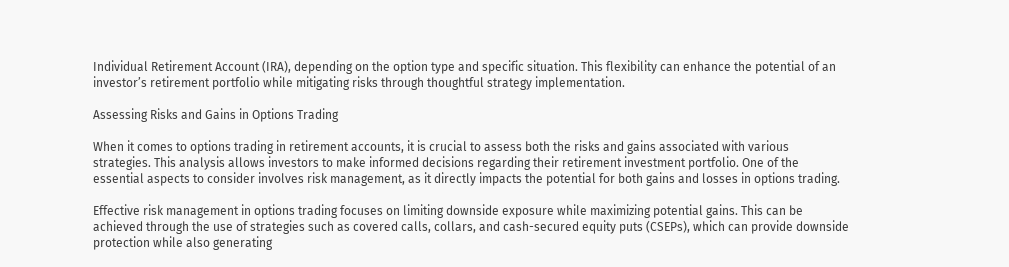Individual Retirement Account (IRA), depending on the option type and specific situation. This flexibility can enhance the potential of an investor’s retirement portfolio while mitigating risks through thoughtful strategy implementation.

Assessing Risks and Gains in Options Trading

When it comes to options trading in retirement accounts, it is crucial to assess both the risks and gains associated with various strategies. This analysis allows investors to make informed decisions regarding their retirement investment portfolio. One of the essential aspects to consider involves risk management, as it directly impacts the potential for both gains and losses in options trading.

Effective risk management in options trading focuses on limiting downside exposure while maximizing potential gains. This can be achieved through the use of strategies such as covered calls, collars, and cash-secured equity puts (CSEPs), which can provide downside protection while also generating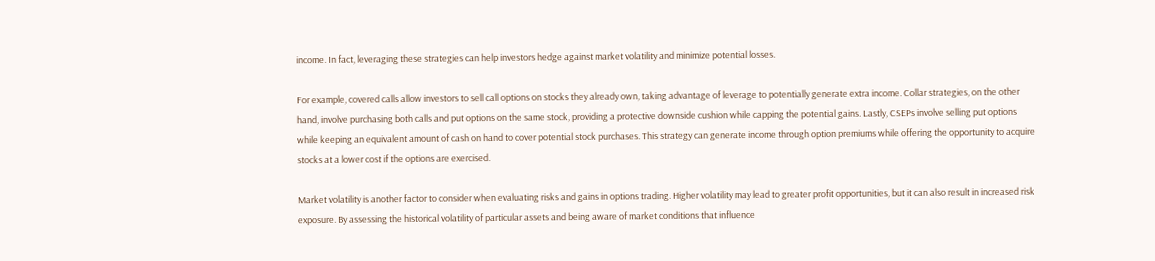income. In fact, leveraging these strategies can help investors hedge against market volatility and minimize potential losses.

For example, covered calls allow investors to sell call options on stocks they already own, taking advantage of leverage to potentially generate extra income. Collar strategies, on the other hand, involve purchasing both calls and put options on the same stock, providing a protective downside cushion while capping the potential gains. Lastly, CSEPs involve selling put options while keeping an equivalent amount of cash on hand to cover potential stock purchases. This strategy can generate income through option premiums while offering the opportunity to acquire stocks at a lower cost if the options are exercised.

Market volatility is another factor to consider when evaluating risks and gains in options trading. Higher volatility may lead to greater profit opportunities, but it can also result in increased risk exposure. By assessing the historical volatility of particular assets and being aware of market conditions that influence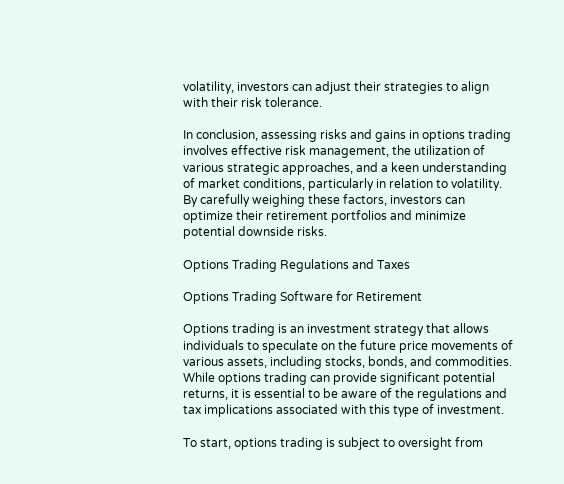volatility, investors can adjust their strategies to align with their risk tolerance.

In conclusion, assessing risks and gains in options trading involves effective risk management, the utilization of various strategic approaches, and a keen understanding of market conditions, particularly in relation to volatility. By carefully weighing these factors, investors can optimize their retirement portfolios and minimize potential downside risks.

Options Trading Regulations and Taxes

Options Trading Software for Retirement

Options trading is an investment strategy that allows individuals to speculate on the future price movements of various assets, including stocks, bonds, and commodities. While options trading can provide significant potential returns, it is essential to be aware of the regulations and tax implications associated with this type of investment.

To start, options trading is subject to oversight from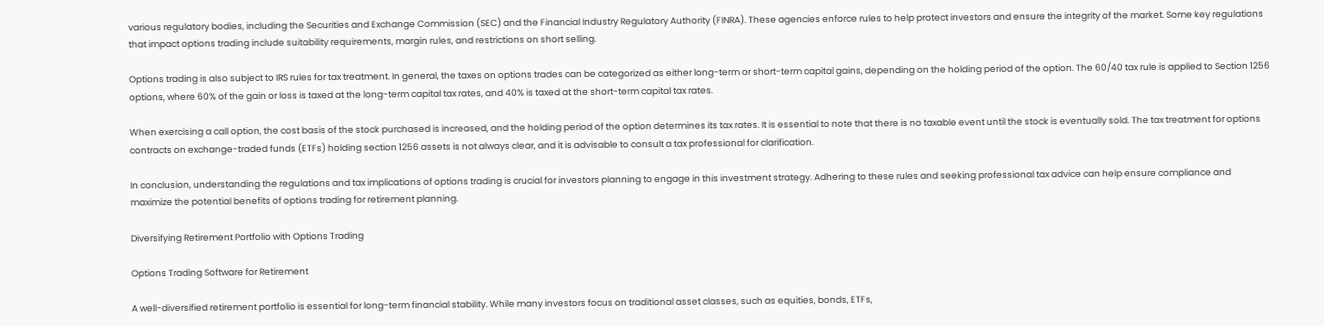various regulatory bodies, including the Securities and Exchange Commission (SEC) and the Financial Industry Regulatory Authority (FINRA). These agencies enforce rules to help protect investors and ensure the integrity of the market. Some key regulations that impact options trading include suitability requirements, margin rules, and restrictions on short selling.

Options trading is also subject to IRS rules for tax treatment. In general, the taxes on options trades can be categorized as either long-term or short-term capital gains, depending on the holding period of the option. The 60/40 tax rule is applied to Section 1256 options, where 60% of the gain or loss is taxed at the long-term capital tax rates, and 40% is taxed at the short-term capital tax rates.

When exercising a call option, the cost basis of the stock purchased is increased, and the holding period of the option determines its tax rates. It is essential to note that there is no taxable event until the stock is eventually sold. The tax treatment for options contracts on exchange-traded funds (ETFs) holding section 1256 assets is not always clear, and it is advisable to consult a tax professional for clarification.

In conclusion, understanding the regulations and tax implications of options trading is crucial for investors planning to engage in this investment strategy. Adhering to these rules and seeking professional tax advice can help ensure compliance and maximize the potential benefits of options trading for retirement planning.

Diversifying Retirement Portfolio with Options Trading

Options Trading Software for Retirement

A well-diversified retirement portfolio is essential for long-term financial stability. While many investors focus on traditional asset classes, such as equities, bonds, ETFs,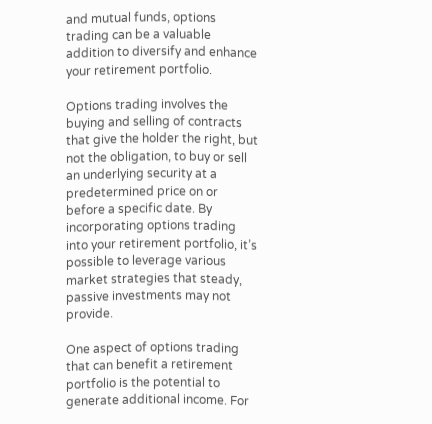and mutual funds, options trading can be a valuable addition to diversify and enhance your retirement portfolio.

Options trading involves the buying and selling of contracts that give the holder the right, but not the obligation, to buy or sell an underlying security at a predetermined price on or before a specific date. By incorporating options trading into your retirement portfolio, it’s possible to leverage various market strategies that steady, passive investments may not provide.

One aspect of options trading that can benefit a retirement portfolio is the potential to generate additional income. For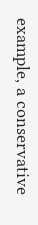example, a conservative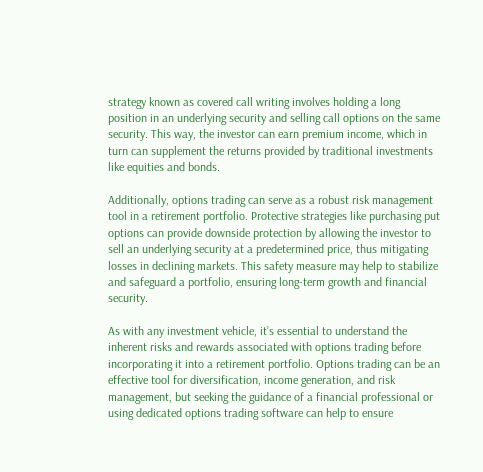strategy known as covered call writing involves holding a long position in an underlying security and selling call options on the same security. This way, the investor can earn premium income, which in turn can supplement the returns provided by traditional investments like equities and bonds.

Additionally, options trading can serve as a robust risk management tool in a retirement portfolio. Protective strategies like purchasing put options can provide downside protection by allowing the investor to sell an underlying security at a predetermined price, thus mitigating losses in declining markets. This safety measure may help to stabilize and safeguard a portfolio, ensuring long-term growth and financial security.

As with any investment vehicle, it’s essential to understand the inherent risks and rewards associated with options trading before incorporating it into a retirement portfolio. Options trading can be an effective tool for diversification, income generation, and risk management, but seeking the guidance of a financial professional or using dedicated options trading software can help to ensure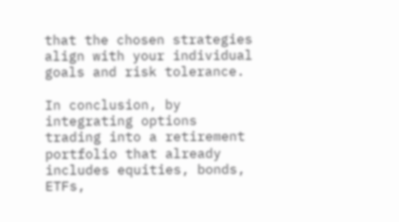that the chosen strategies align with your individual goals and risk tolerance.

In conclusion, by integrating options trading into a retirement portfolio that already includes equities, bonds, ETFs,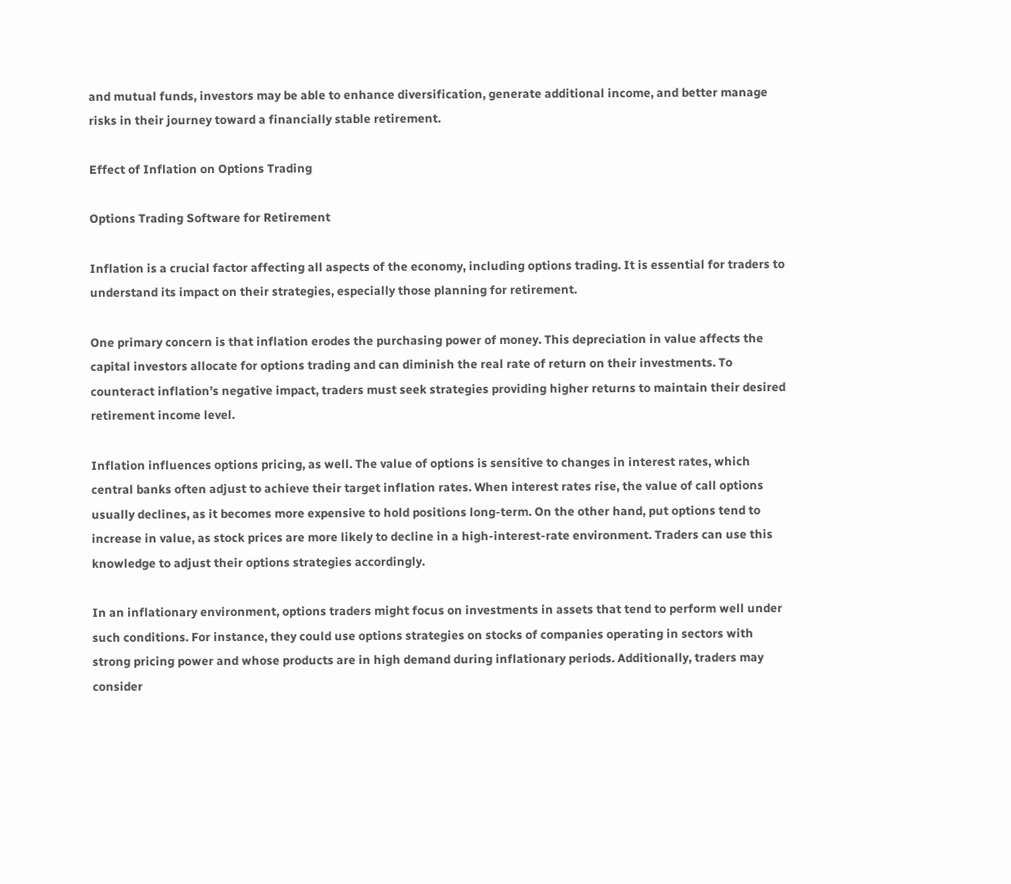and mutual funds, investors may be able to enhance diversification, generate additional income, and better manage risks in their journey toward a financially stable retirement.

Effect of Inflation on Options Trading

Options Trading Software for Retirement

Inflation is a crucial factor affecting all aspects of the economy, including options trading. It is essential for traders to understand its impact on their strategies, especially those planning for retirement.

One primary concern is that inflation erodes the purchasing power of money. This depreciation in value affects the capital investors allocate for options trading and can diminish the real rate of return on their investments. To counteract inflation’s negative impact, traders must seek strategies providing higher returns to maintain their desired retirement income level.

Inflation influences options pricing, as well. The value of options is sensitive to changes in interest rates, which central banks often adjust to achieve their target inflation rates. When interest rates rise, the value of call options usually declines, as it becomes more expensive to hold positions long-term. On the other hand, put options tend to increase in value, as stock prices are more likely to decline in a high-interest-rate environment. Traders can use this knowledge to adjust their options strategies accordingly.

In an inflationary environment, options traders might focus on investments in assets that tend to perform well under such conditions. For instance, they could use options strategies on stocks of companies operating in sectors with strong pricing power and whose products are in high demand during inflationary periods. Additionally, traders may consider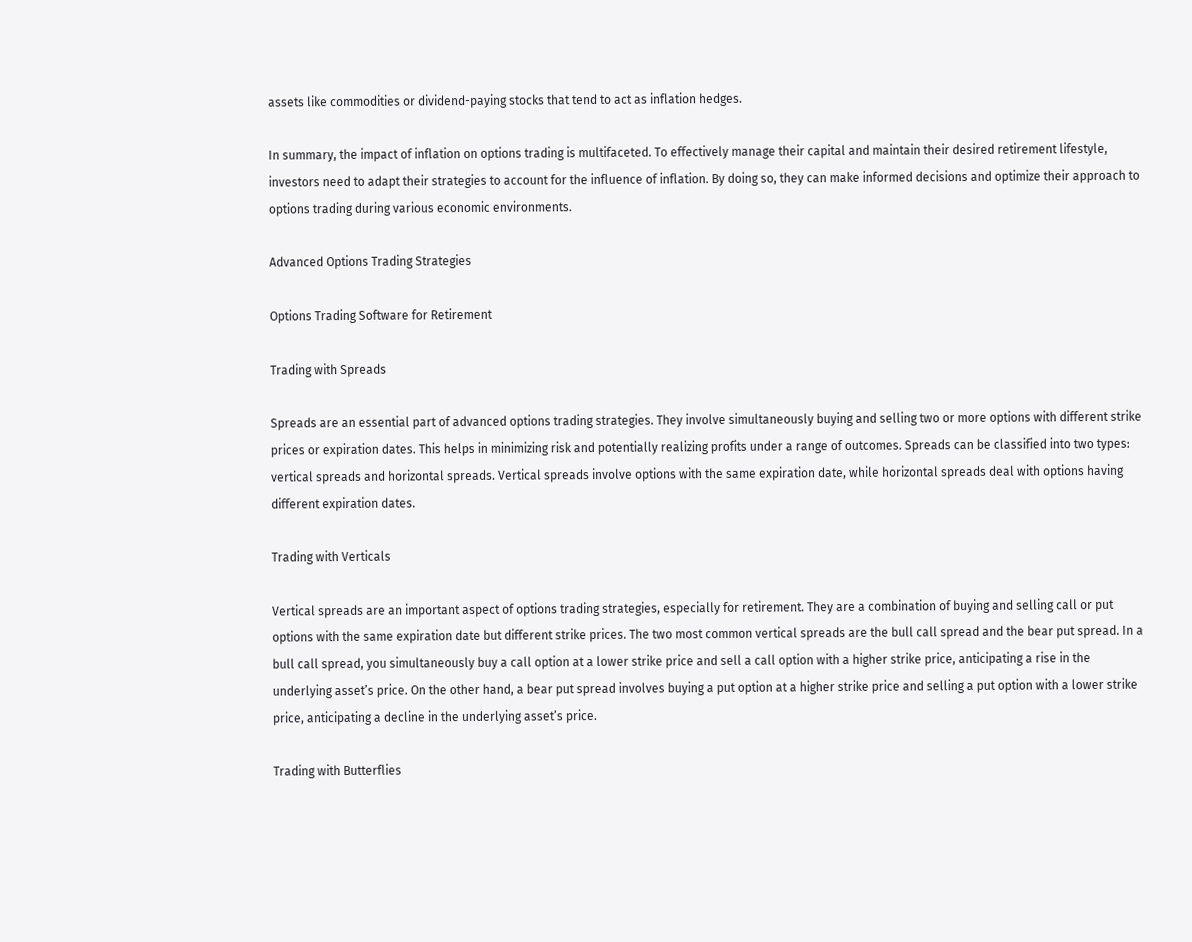assets like commodities or dividend-paying stocks that tend to act as inflation hedges.

In summary, the impact of inflation on options trading is multifaceted. To effectively manage their capital and maintain their desired retirement lifestyle, investors need to adapt their strategies to account for the influence of inflation. By doing so, they can make informed decisions and optimize their approach to options trading during various economic environments.

Advanced Options Trading Strategies

Options Trading Software for Retirement

Trading with Spreads

Spreads are an essential part of advanced options trading strategies. They involve simultaneously buying and selling two or more options with different strike prices or expiration dates. This helps in minimizing risk and potentially realizing profits under a range of outcomes. Spreads can be classified into two types: vertical spreads and horizontal spreads. Vertical spreads involve options with the same expiration date, while horizontal spreads deal with options having different expiration dates.

Trading with Verticals

Vertical spreads are an important aspect of options trading strategies, especially for retirement. They are a combination of buying and selling call or put options with the same expiration date but different strike prices. The two most common vertical spreads are the bull call spread and the bear put spread. In a bull call spread, you simultaneously buy a call option at a lower strike price and sell a call option with a higher strike price, anticipating a rise in the underlying asset’s price. On the other hand, a bear put spread involves buying a put option at a higher strike price and selling a put option with a lower strike price, anticipating a decline in the underlying asset’s price.

Trading with Butterflies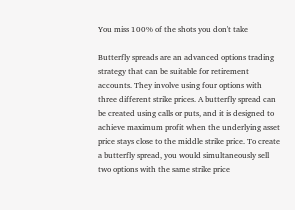You miss 100% of the shots you don't take

Butterfly spreads are an advanced options trading strategy that can be suitable for retirement accounts. They involve using four options with three different strike prices. A butterfly spread can be created using calls or puts, and it is designed to achieve maximum profit when the underlying asset price stays close to the middle strike price. To create a butterfly spread, you would simultaneously sell two options with the same strike price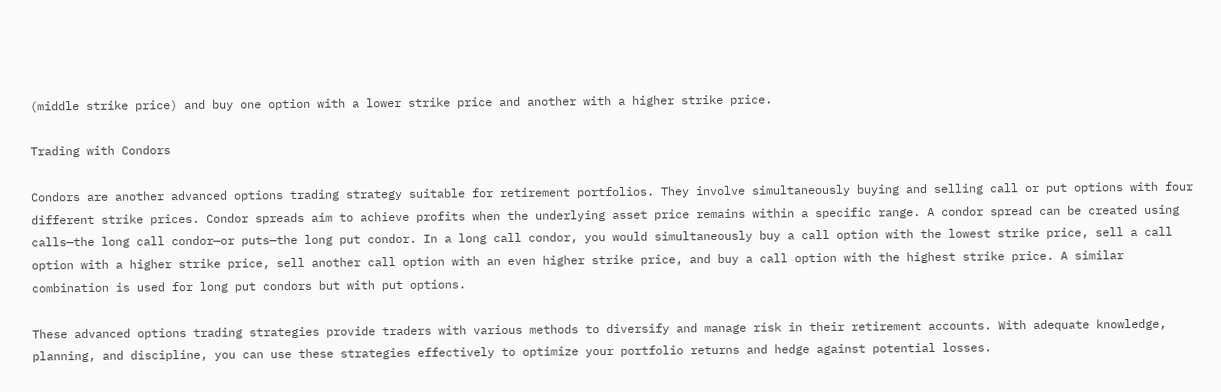(middle strike price) and buy one option with a lower strike price and another with a higher strike price.

Trading with Condors

Condors are another advanced options trading strategy suitable for retirement portfolios. They involve simultaneously buying and selling call or put options with four different strike prices. Condor spreads aim to achieve profits when the underlying asset price remains within a specific range. A condor spread can be created using calls—the long call condor—or puts—the long put condor. In a long call condor, you would simultaneously buy a call option with the lowest strike price, sell a call option with a higher strike price, sell another call option with an even higher strike price, and buy a call option with the highest strike price. A similar combination is used for long put condors but with put options.

These advanced options trading strategies provide traders with various methods to diversify and manage risk in their retirement accounts. With adequate knowledge, planning, and discipline, you can use these strategies effectively to optimize your portfolio returns and hedge against potential losses.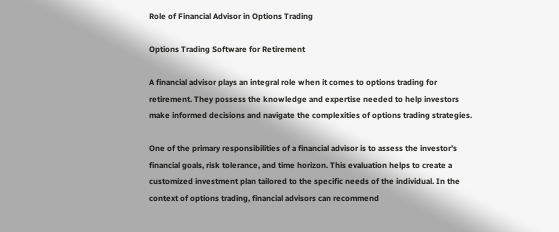Role of Financial Advisor in Options Trading

Options Trading Software for Retirement

A financial advisor plays an integral role when it comes to options trading for retirement. They possess the knowledge and expertise needed to help investors make informed decisions and navigate the complexities of options trading strategies.

One of the primary responsibilities of a financial advisor is to assess the investor’s financial goals, risk tolerance, and time horizon. This evaluation helps to create a customized investment plan tailored to the specific needs of the individual. In the context of options trading, financial advisors can recommend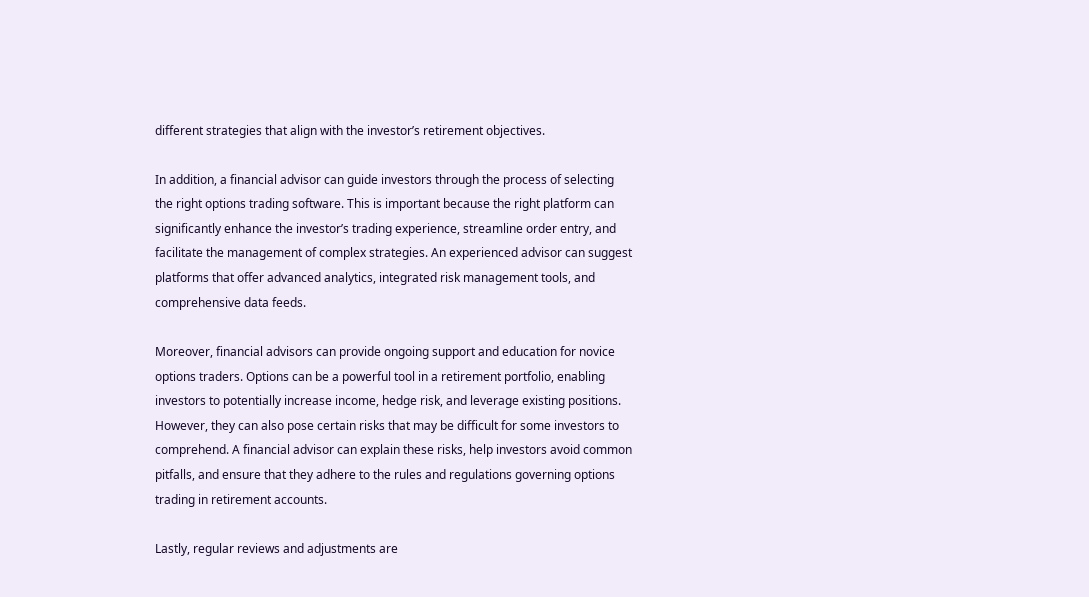different strategies that align with the investor’s retirement objectives.

In addition, a financial advisor can guide investors through the process of selecting the right options trading software. This is important because the right platform can significantly enhance the investor’s trading experience, streamline order entry, and facilitate the management of complex strategies. An experienced advisor can suggest platforms that offer advanced analytics, integrated risk management tools, and comprehensive data feeds.

Moreover, financial advisors can provide ongoing support and education for novice options traders. Options can be a powerful tool in a retirement portfolio, enabling investors to potentially increase income, hedge risk, and leverage existing positions. However, they can also pose certain risks that may be difficult for some investors to comprehend. A financial advisor can explain these risks, help investors avoid common pitfalls, and ensure that they adhere to the rules and regulations governing options trading in retirement accounts.

Lastly, regular reviews and adjustments are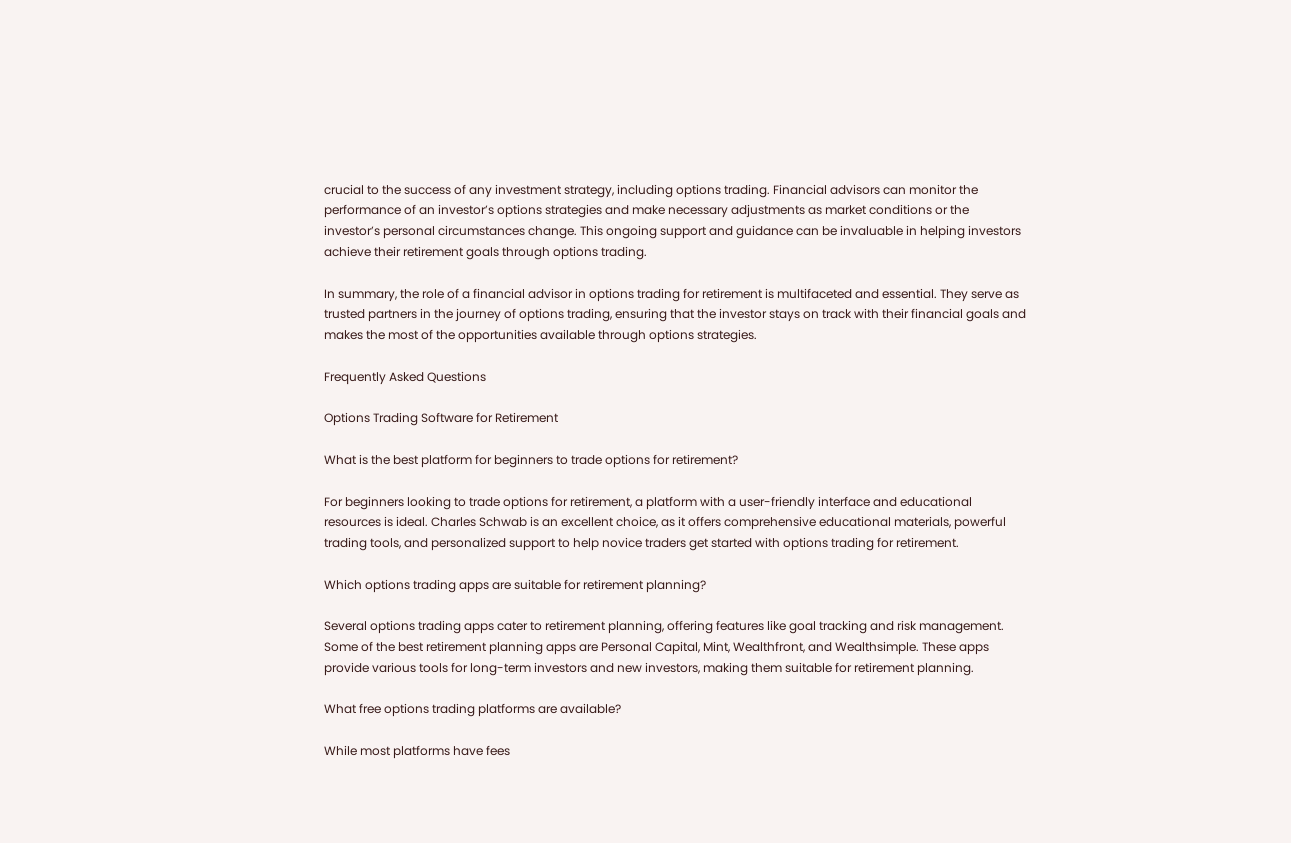crucial to the success of any investment strategy, including options trading. Financial advisors can monitor the performance of an investor’s options strategies and make necessary adjustments as market conditions or the investor’s personal circumstances change. This ongoing support and guidance can be invaluable in helping investors achieve their retirement goals through options trading.

In summary, the role of a financial advisor in options trading for retirement is multifaceted and essential. They serve as trusted partners in the journey of options trading, ensuring that the investor stays on track with their financial goals and makes the most of the opportunities available through options strategies.

Frequently Asked Questions

Options Trading Software for Retirement

What is the best platform for beginners to trade options for retirement?

For beginners looking to trade options for retirement, a platform with a user-friendly interface and educational resources is ideal. Charles Schwab is an excellent choice, as it offers comprehensive educational materials, powerful trading tools, and personalized support to help novice traders get started with options trading for retirement.

Which options trading apps are suitable for retirement planning?

Several options trading apps cater to retirement planning, offering features like goal tracking and risk management. Some of the best retirement planning apps are Personal Capital, Mint, Wealthfront, and Wealthsimple. These apps provide various tools for long-term investors and new investors, making them suitable for retirement planning.

What free options trading platforms are available?

While most platforms have fees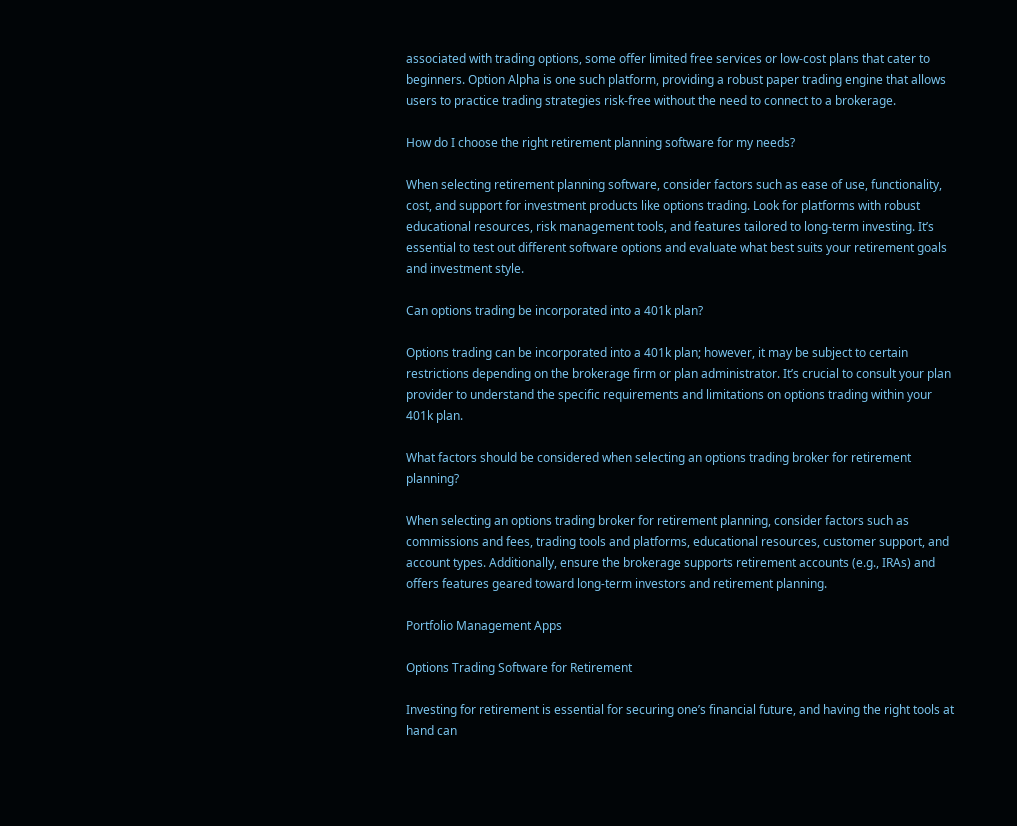associated with trading options, some offer limited free services or low-cost plans that cater to beginners. Option Alpha is one such platform, providing a robust paper trading engine that allows users to practice trading strategies risk-free without the need to connect to a brokerage.

How do I choose the right retirement planning software for my needs?

When selecting retirement planning software, consider factors such as ease of use, functionality, cost, and support for investment products like options trading. Look for platforms with robust educational resources, risk management tools, and features tailored to long-term investing. It’s essential to test out different software options and evaluate what best suits your retirement goals and investment style.

Can options trading be incorporated into a 401k plan?

Options trading can be incorporated into a 401k plan; however, it may be subject to certain restrictions depending on the brokerage firm or plan administrator. It’s crucial to consult your plan provider to understand the specific requirements and limitations on options trading within your 401k plan.

What factors should be considered when selecting an options trading broker for retirement planning?

When selecting an options trading broker for retirement planning, consider factors such as commissions and fees, trading tools and platforms, educational resources, customer support, and account types. Additionally, ensure the brokerage supports retirement accounts (e.g., IRAs) and offers features geared toward long-term investors and retirement planning.

Portfolio Management Apps

Options Trading Software for Retirement

Investing for retirement is essential for securing one’s financial future, and having the right tools at hand can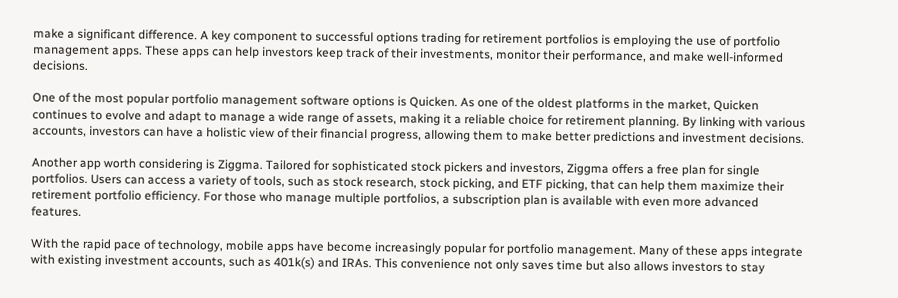make a significant difference. A key component to successful options trading for retirement portfolios is employing the use of portfolio management apps. These apps can help investors keep track of their investments, monitor their performance, and make well-informed decisions.

One of the most popular portfolio management software options is Quicken. As one of the oldest platforms in the market, Quicken continues to evolve and adapt to manage a wide range of assets, making it a reliable choice for retirement planning. By linking with various accounts, investors can have a holistic view of their financial progress, allowing them to make better predictions and investment decisions.

Another app worth considering is Ziggma. Tailored for sophisticated stock pickers and investors, Ziggma offers a free plan for single portfolios. Users can access a variety of tools, such as stock research, stock picking, and ETF picking, that can help them maximize their retirement portfolio efficiency. For those who manage multiple portfolios, a subscription plan is available with even more advanced features.

With the rapid pace of technology, mobile apps have become increasingly popular for portfolio management. Many of these apps integrate with existing investment accounts, such as 401k(s) and IRAs. This convenience not only saves time but also allows investors to stay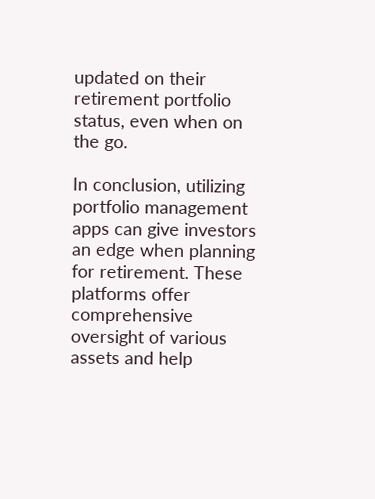updated on their retirement portfolio status, even when on the go.

In conclusion, utilizing portfolio management apps can give investors an edge when planning for retirement. These platforms offer comprehensive oversight of various assets and help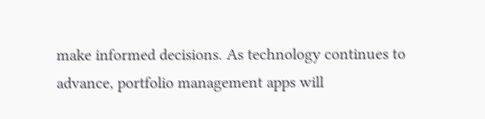make informed decisions. As technology continues to advance, portfolio management apps will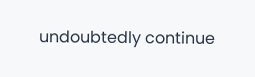undoubtedly continue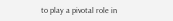to play a pivotal role in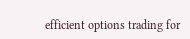efficient options trading for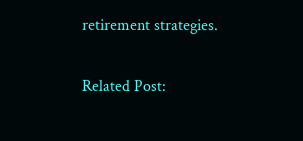retirement strategies.

Related Post: